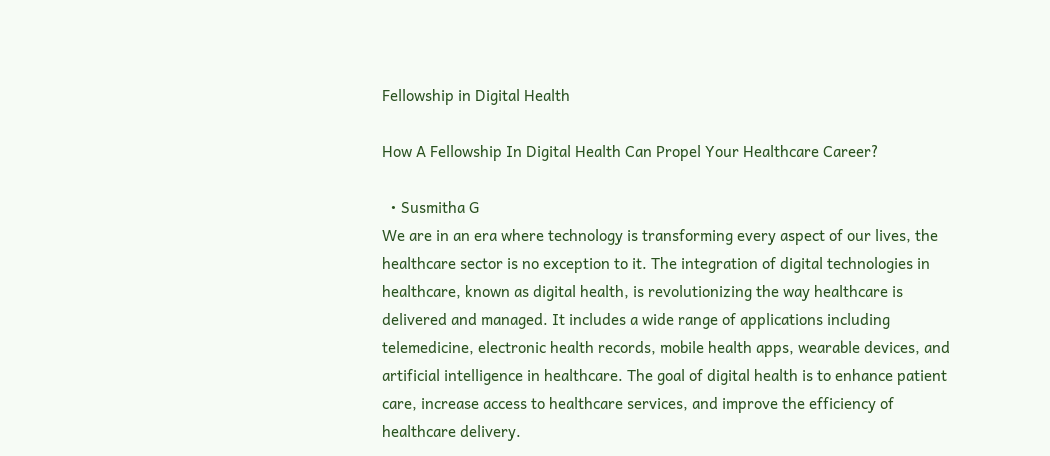Fellowship in Digital Health

How A Fellowship In Digital Health Can Propel Your Healthcare Career?

  • Susmitha G
We are in an era where technology is transforming every aspect of our lives, the healthcare sector is no exception to it. The integration of digital technologies in healthcare, known as digital health, is revolutionizing the way healthcare is delivered and managed. It includes a wide range of applications including telemedicine, electronic health records, mobile health apps, wearable devices, and artificial intelligence in healthcare. The goal of digital health is to enhance patient care, increase access to healthcare services, and improve the efficiency of healthcare delivery.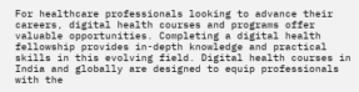For healthcare professionals looking to advance their careers, digital health courses and programs offer valuable opportunities. Completing a digital health fellowship provides in-depth knowledge and practical skills in this evolving field. Digital health courses in India and globally are designed to equip professionals with the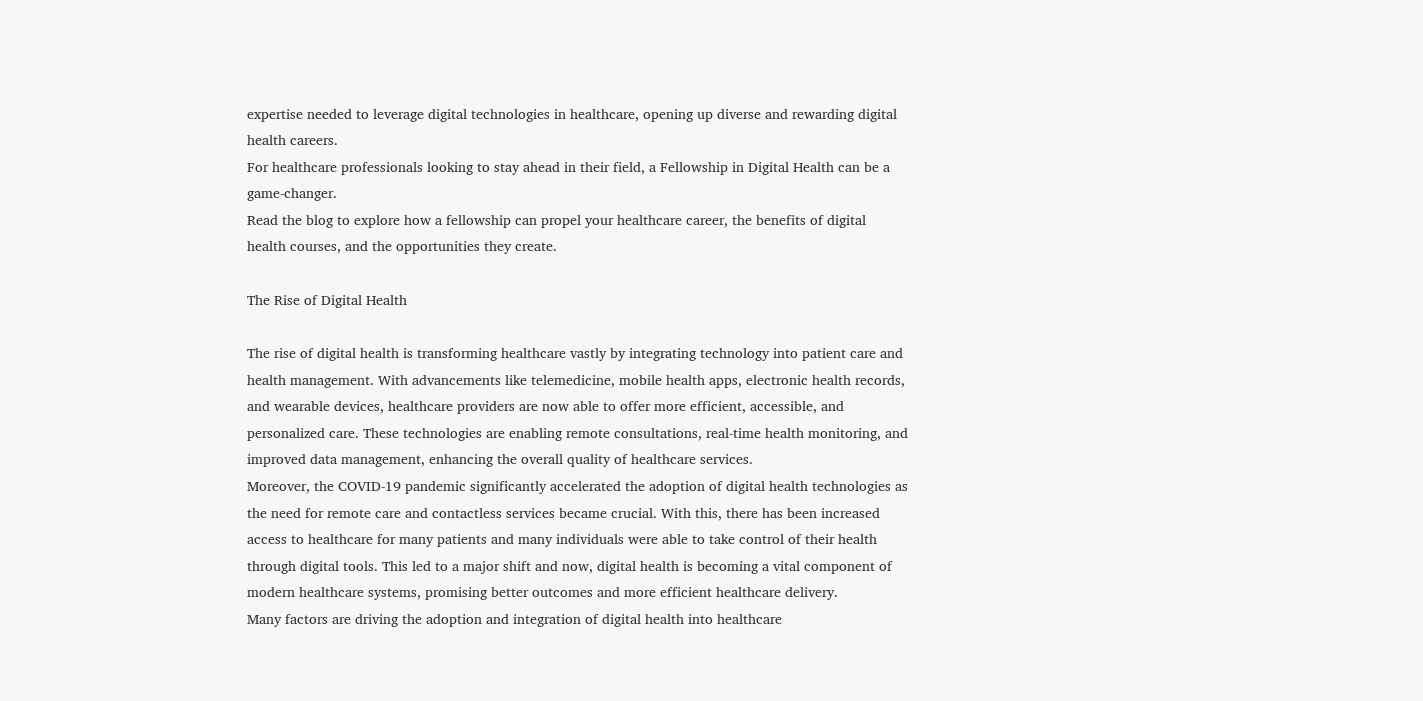expertise needed to leverage digital technologies in healthcare, opening up diverse and rewarding digital health careers.
For healthcare professionals looking to stay ahead in their field, a Fellowship in Digital Health can be a game-changer.
Read the blog to explore how a fellowship can propel your healthcare career, the benefits of digital health courses, and the opportunities they create.

The Rise of Digital Health

The rise of digital health is transforming healthcare vastly by integrating technology into patient care and health management. With advancements like telemedicine, mobile health apps, electronic health records, and wearable devices, healthcare providers are now able to offer more efficient, accessible, and personalized care. These technologies are enabling remote consultations, real-time health monitoring, and improved data management, enhancing the overall quality of healthcare services.
Moreover, the COVID-19 pandemic significantly accelerated the adoption of digital health technologies as the need for remote care and contactless services became crucial. With this, there has been increased access to healthcare for many patients and many individuals were able to take control of their health through digital tools. This led to a major shift and now, digital health is becoming a vital component of modern healthcare systems, promising better outcomes and more efficient healthcare delivery.
Many factors are driving the adoption and integration of digital health into healthcare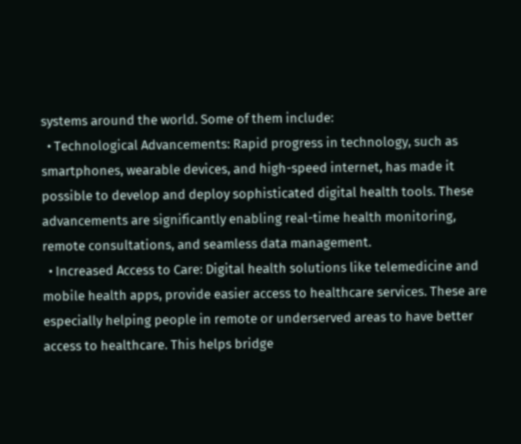systems around the world. Some of them include:
  • Technological Advancements: Rapid progress in technology, such as smartphones, wearable devices, and high-speed internet, has made it possible to develop and deploy sophisticated digital health tools. These advancements are significantly enabling real-time health monitoring, remote consultations, and seamless data management.
  • Increased Access to Care: Digital health solutions like telemedicine and mobile health apps, provide easier access to healthcare services. These are especially helping people in remote or underserved areas to have better access to healthcare. This helps bridge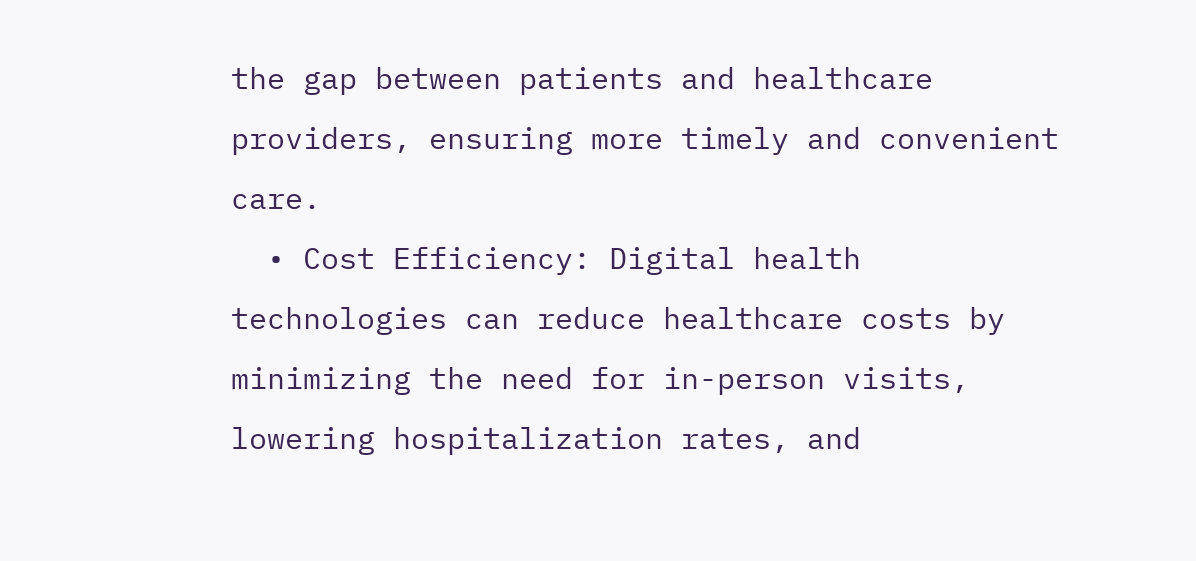the gap between patients and healthcare providers, ensuring more timely and convenient care.
  • Cost Efficiency: Digital health technologies can reduce healthcare costs by minimizing the need for in-person visits, lowering hospitalization rates, and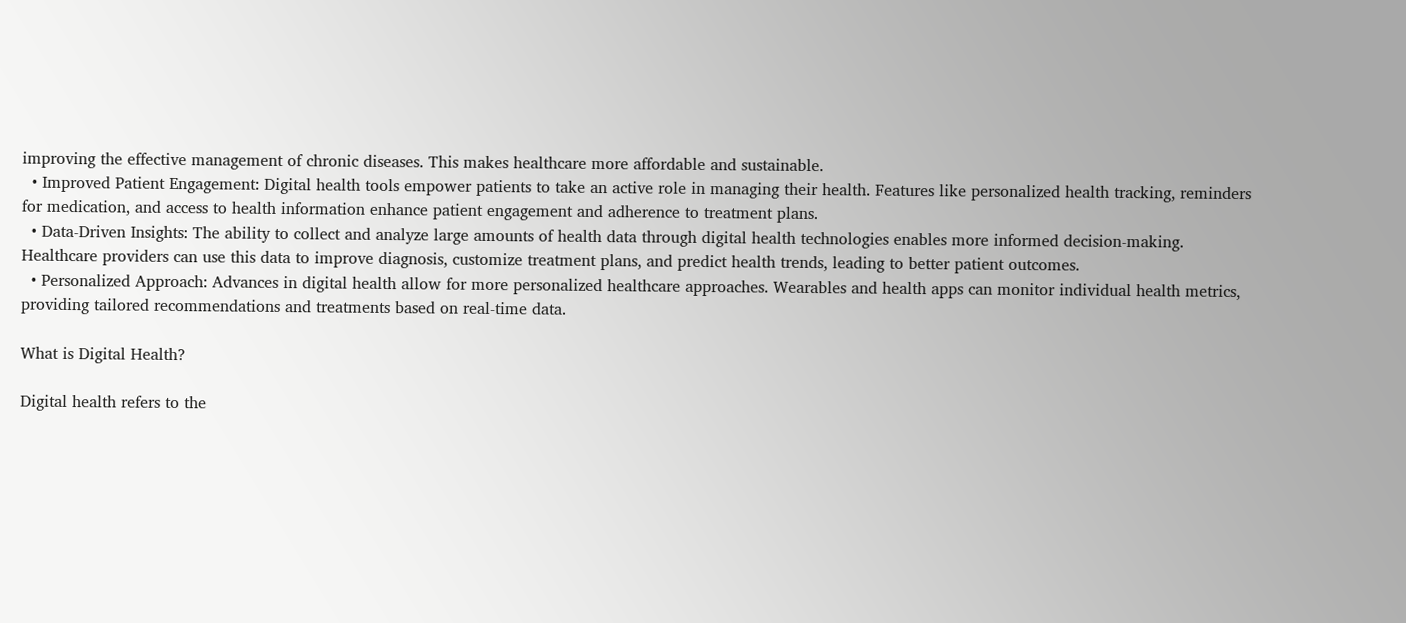improving the effective management of chronic diseases. This makes healthcare more affordable and sustainable.
  • Improved Patient Engagement: Digital health tools empower patients to take an active role in managing their health. Features like personalized health tracking, reminders for medication, and access to health information enhance patient engagement and adherence to treatment plans.
  • Data-Driven Insights: The ability to collect and analyze large amounts of health data through digital health technologies enables more informed decision-making. Healthcare providers can use this data to improve diagnosis, customize treatment plans, and predict health trends, leading to better patient outcomes.
  • Personalized Approach: Advances in digital health allow for more personalized healthcare approaches. Wearables and health apps can monitor individual health metrics, providing tailored recommendations and treatments based on real-time data.

What is Digital Health?

Digital health refers to the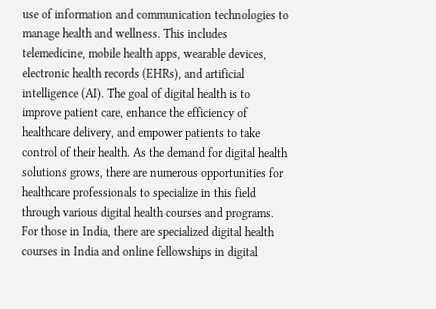use of information and communication technologies to manage health and wellness. This includes telemedicine, mobile health apps, wearable devices, electronic health records (EHRs), and artificial intelligence (AI). The goal of digital health is to improve patient care, enhance the efficiency of healthcare delivery, and empower patients to take control of their health. As the demand for digital health solutions grows, there are numerous opportunities for healthcare professionals to specialize in this field through various digital health courses and programs.
For those in India, there are specialized digital health courses in India and online fellowships in digital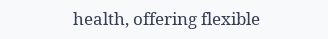health, offering flexible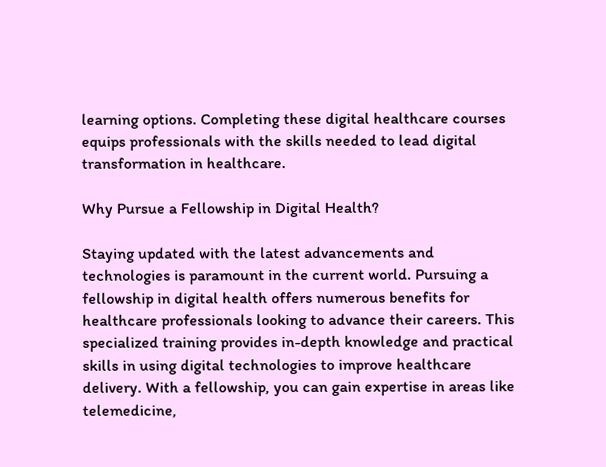learning options. Completing these digital healthcare courses equips professionals with the skills needed to lead digital transformation in healthcare.

Why Pursue a Fellowship in Digital Health?

Staying updated with the latest advancements and technologies is paramount in the current world. Pursuing a fellowship in digital health offers numerous benefits for healthcare professionals looking to advance their careers. This specialized training provides in-depth knowledge and practical skills in using digital technologies to improve healthcare delivery. With a fellowship, you can gain expertise in areas like telemedicine,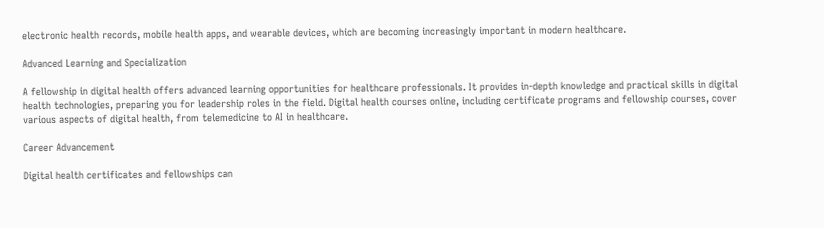electronic health records, mobile health apps, and wearable devices, which are becoming increasingly important in modern healthcare.

Advanced Learning and Specialization

A fellowship in digital health offers advanced learning opportunities for healthcare professionals. It provides in-depth knowledge and practical skills in digital health technologies, preparing you for leadership roles in the field. Digital health courses online, including certificate programs and fellowship courses, cover various aspects of digital health, from telemedicine to AI in healthcare.

Career Advancement

Digital health certificates and fellowships can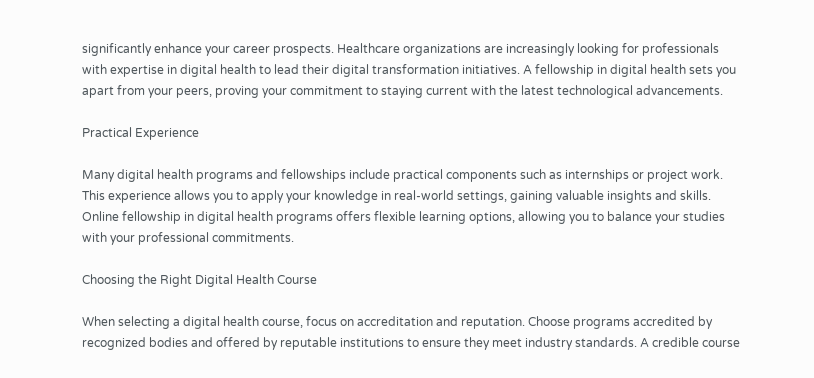significantly enhance your career prospects. Healthcare organizations are increasingly looking for professionals with expertise in digital health to lead their digital transformation initiatives. A fellowship in digital health sets you apart from your peers, proving your commitment to staying current with the latest technological advancements.

Practical Experience

Many digital health programs and fellowships include practical components such as internships or project work. This experience allows you to apply your knowledge in real-world settings, gaining valuable insights and skills. Online fellowship in digital health programs offers flexible learning options, allowing you to balance your studies with your professional commitments.

Choosing the Right Digital Health Course

When selecting a digital health course, focus on accreditation and reputation. Choose programs accredited by recognized bodies and offered by reputable institutions to ensure they meet industry standards. A credible course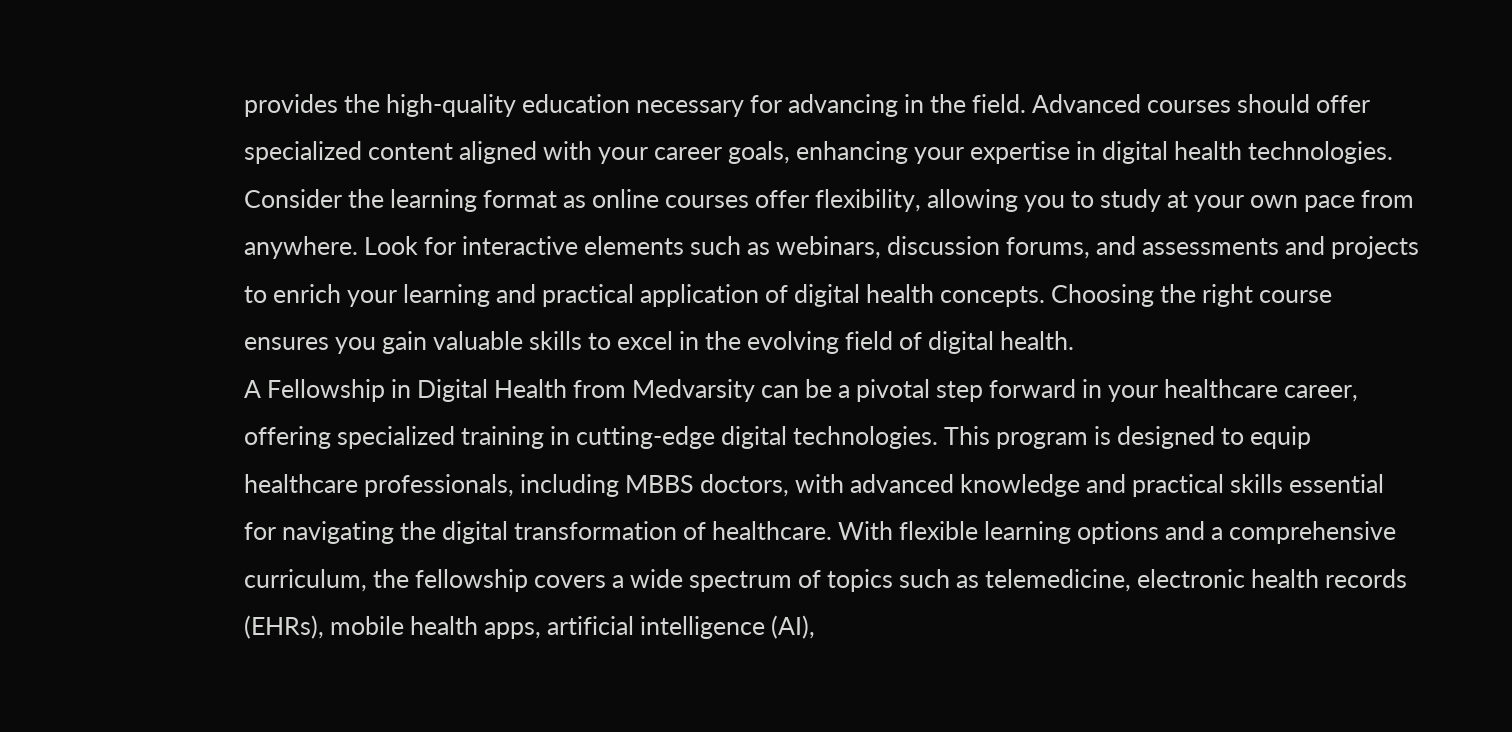provides the high-quality education necessary for advancing in the field. Advanced courses should offer specialized content aligned with your career goals, enhancing your expertise in digital health technologies.
Consider the learning format as online courses offer flexibility, allowing you to study at your own pace from anywhere. Look for interactive elements such as webinars, discussion forums, and assessments and projects to enrich your learning and practical application of digital health concepts. Choosing the right course ensures you gain valuable skills to excel in the evolving field of digital health.
A Fellowship in Digital Health from Medvarsity can be a pivotal step forward in your healthcare career, offering specialized training in cutting-edge digital technologies. This program is designed to equip healthcare professionals, including MBBS doctors, with advanced knowledge and practical skills essential for navigating the digital transformation of healthcare. With flexible learning options and a comprehensive curriculum, the fellowship covers a wide spectrum of topics such as telemedicine, electronic health records (EHRs), mobile health apps, artificial intelligence (AI),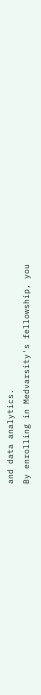and data analytics.
By enrolling in Medvarsity's fellowship, you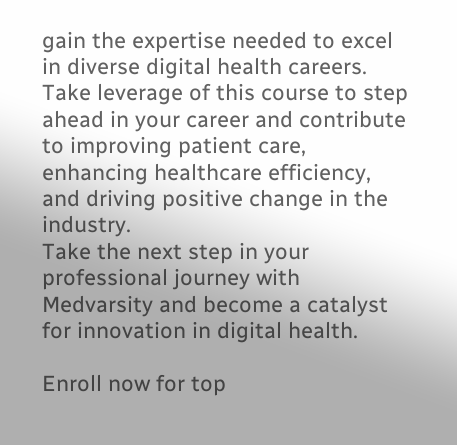gain the expertise needed to excel in diverse digital health careers. Take leverage of this course to step ahead in your career and contribute to improving patient care, enhancing healthcare efficiency, and driving positive change in the industry.
Take the next step in your professional journey with Medvarsity and become a catalyst for innovation in digital health.

Enroll now for top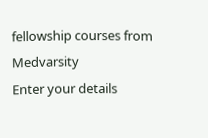fellowship courses from Medvarsity
Enter your details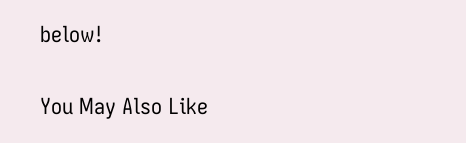below!


You May Also Like